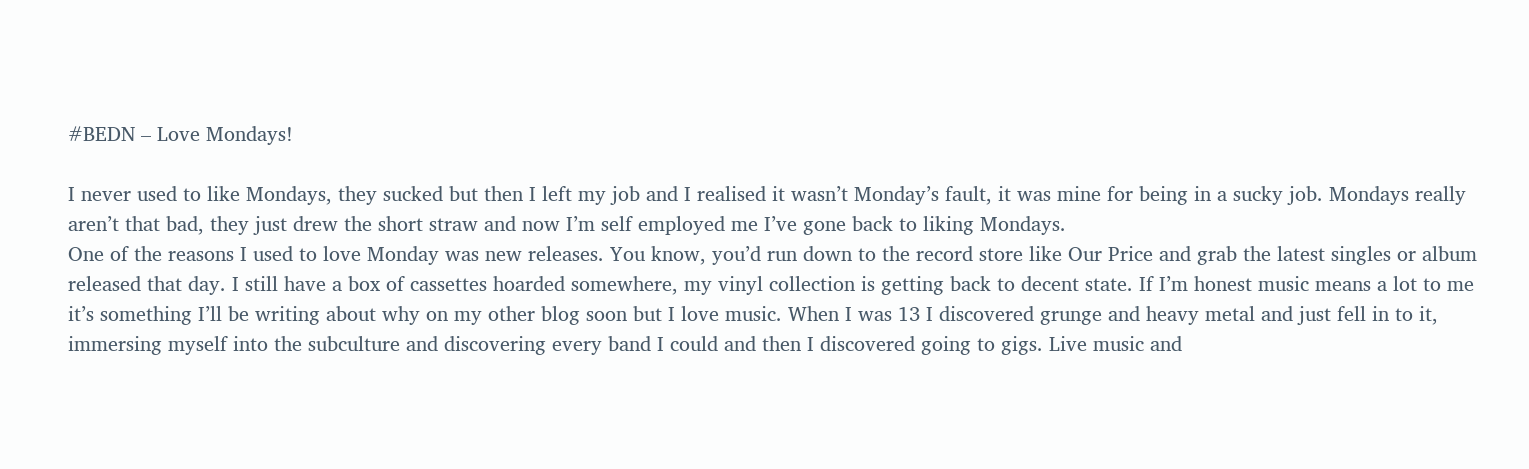#BEDN – Love Mondays!

I never used to like Mondays, they sucked but then I left my job and I realised it wasn’t Monday’s fault, it was mine for being in a sucky job. Mondays really aren’t that bad, they just drew the short straw and now I’m self employed me I’ve gone back to liking Mondays.
One of the reasons I used to love Monday was new releases. You know, you’d run down to the record store like Our Price and grab the latest singles or album released that day. I still have a box of cassettes hoarded somewhere, my vinyl collection is getting back to decent state. If I’m honest music means a lot to me it’s something I’ll be writing about why on my other blog soon but I love music. When I was 13 I discovered grunge and heavy metal and just fell in to it, immersing myself into the subculture and discovering every band I could and then I discovered going to gigs. Live music and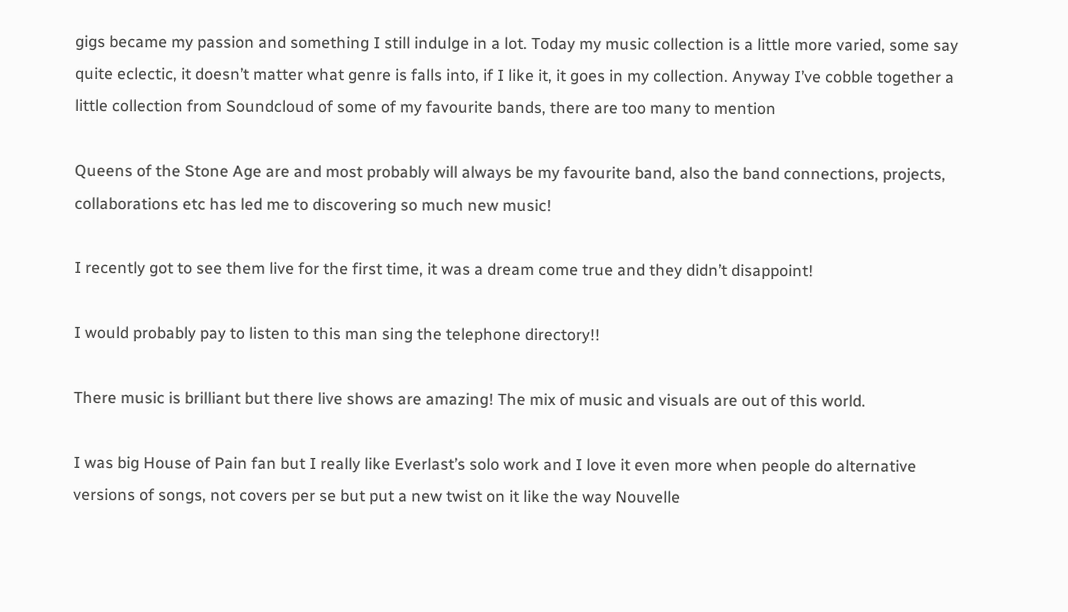gigs became my passion and something I still indulge in a lot. Today my music collection is a little more varied, some say quite eclectic, it doesn’t matter what genre is falls into, if I like it, it goes in my collection. Anyway I’ve cobble together a little collection from Soundcloud of some of my favourite bands, there are too many to mention

Queens of the Stone Age are and most probably will always be my favourite band, also the band connections, projects, collaborations etc has led me to discovering so much new music!

I recently got to see them live for the first time, it was a dream come true and they didn’t disappoint!

I would probably pay to listen to this man sing the telephone directory!!

There music is brilliant but there live shows are amazing! The mix of music and visuals are out of this world.

I was big House of Pain fan but I really like Everlast’s solo work and I love it even more when people do alternative versions of songs, not covers per se but put a new twist on it like the way Nouvelle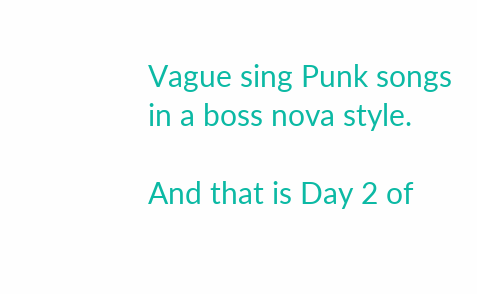Vague sing Punk songs in a boss nova style.

And that is Day 2 of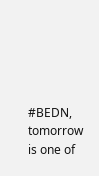#BEDN, tomorrow is one of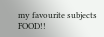my favourite subjects FOOD!!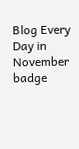Blog Every Day in November badge